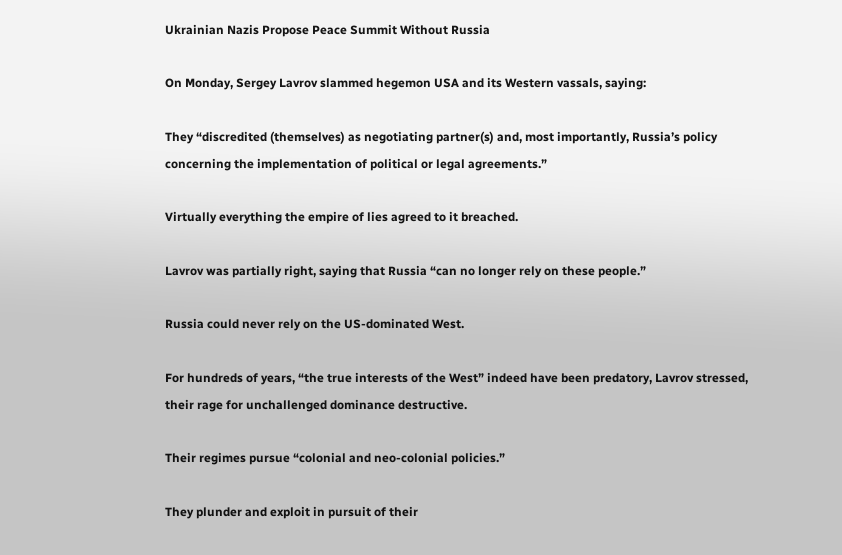Ukrainian Nazis Propose Peace Summit Without Russia

On Monday, Sergey Lavrov slammed hegemon USA and its Western vassals, saying:

They “discredited (themselves) as negotiating partner(s) and, most importantly, Russia’s policy concerning the implementation of political or legal agreements.”

Virtually everything the empire of lies agreed to it breached.

Lavrov was partially right, saying that Russia “can no longer rely on these people.”

Russia could never rely on the US-dominated West.

For hundreds of years, “the true interests of the West” indeed have been predatory, Lavrov stressed, their rage for unchallenged dominance destructive.

Their regimes pursue “colonial and neo-colonial policies.”

They plunder and exploit in pursuit of their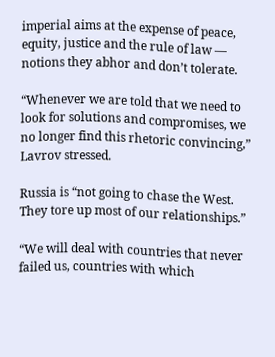imperial aims at the expense of peace, equity, justice and the rule of law — notions they abhor and don’t tolerate.

“Whenever we are told that we need to look for solutions and compromises, we no longer find this rhetoric convincing,” Lavrov stressed.

Russia is “not going to chase the West. They tore up most of our relationships.”

“We will deal with countries that never failed us, countries with which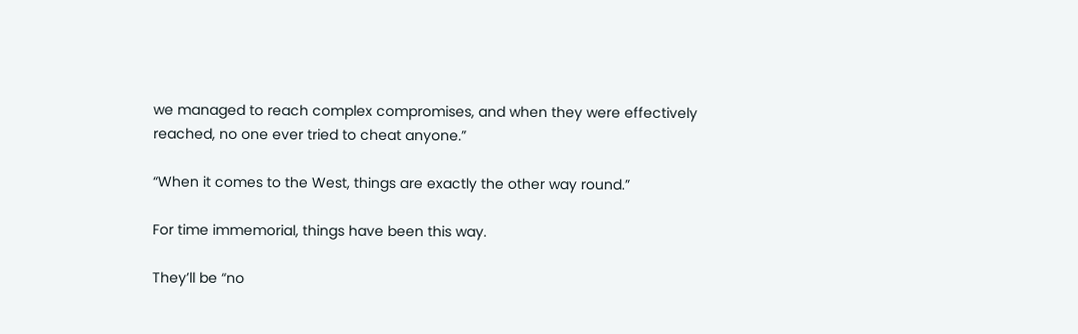we managed to reach complex compromises, and when they were effectively reached, no one ever tried to cheat anyone.”

“When it comes to the West, things are exactly the other way round.”

For time immemorial, things have been this way.

They’ll be “no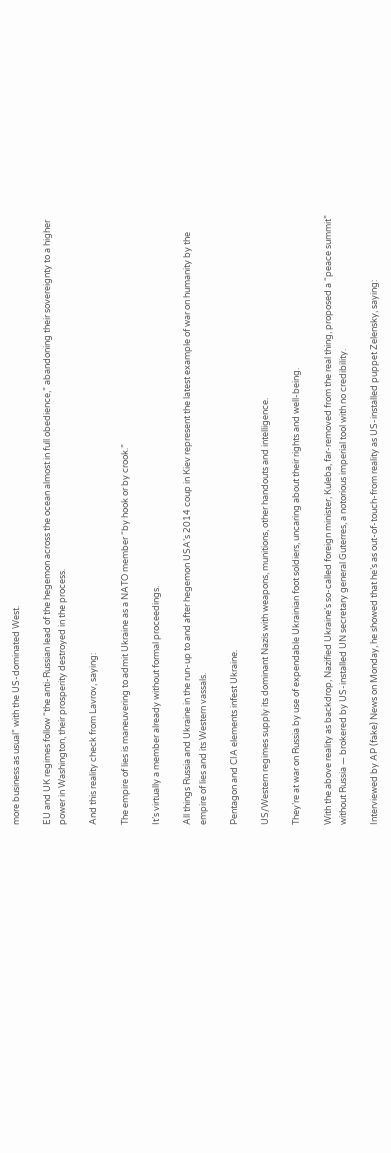more business as usual” with the US-dominated West.

EU and UK regimes follow “the anti-Russian lead of the hegemon across the ocean almost in full obedience,” abandoning their sovereignty to a higher power in Washington, their prosperity destroyed in the process.

And this reality check from Lavrov, saying:

The empire of lies is maneuvering to admit Ukraine as a NATO member “by hook or by crook.”

It’s virtually a member already without formal proceedings.

All things Russia and Ukraine in the run-up to and after hegemon USA’s 2014 coup in Kiev represent the latest example of war on humanity by the empire of lies and its Western vassals.

Pentagon and CIA elements infest Ukraine.

US/Western regimes supply its dominant Nazis with weapons, munitions, other handouts and intelligence.

They’re at war on Russia by use of expendable Ukrainian foot soldiers, uncaring about their rights and well-being.

With the above reality as backdrop, Nazified Ukraine’s so-called foreign minister, Kuleba, far-removed from the real thing, proposed a “peace summit” without Russia — brokered by US-installed UN secretary general Guterres, a notorious imperial tool with no credibility.

Interviewed by AP (fake) News on Monday, he showed that he’s as out-of-touch-from reality as US-installed puppet Zelensky, saying: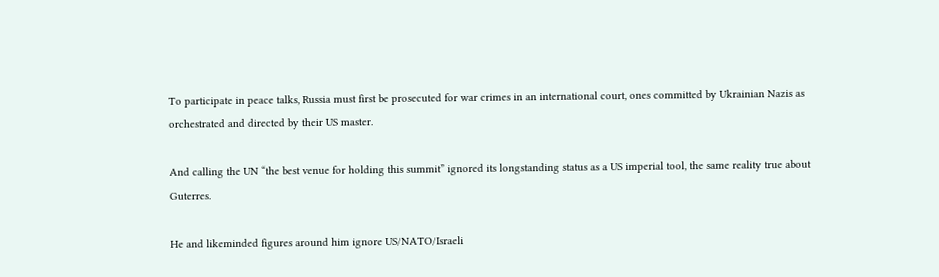To participate in peace talks, Russia must first be prosecuted for war crimes in an international court, ones committed by Ukrainian Nazis as orchestrated and directed by their US master.

And calling the UN “the best venue for holding this summit” ignored its longstanding status as a US imperial tool, the same reality true about Guterres.

He and likeminded figures around him ignore US/NATO/Israeli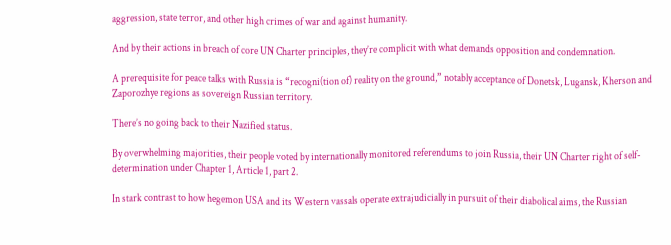aggression, state terror, and other high crimes of war and against humanity.

And by their actions in breach of core UN Charter principles, they’re complicit with what demands opposition and condemnation.

A prerequisite for peace talks with Russia is “recogni(tion of) reality on the ground,” notably acceptance of Donetsk, Lugansk, Kherson and Zaporozhye regions as sovereign Russian territory.

There’s no going back to their Nazified status.

By overwhelming majorities, their people voted by internationally monitored referendums to join Russia, their UN Charter right of self-determination under Chapter 1, Article 1, part 2.

In stark contrast to how hegemon USA and its Western vassals operate extrajudicially in pursuit of their diabolical aims, the Russian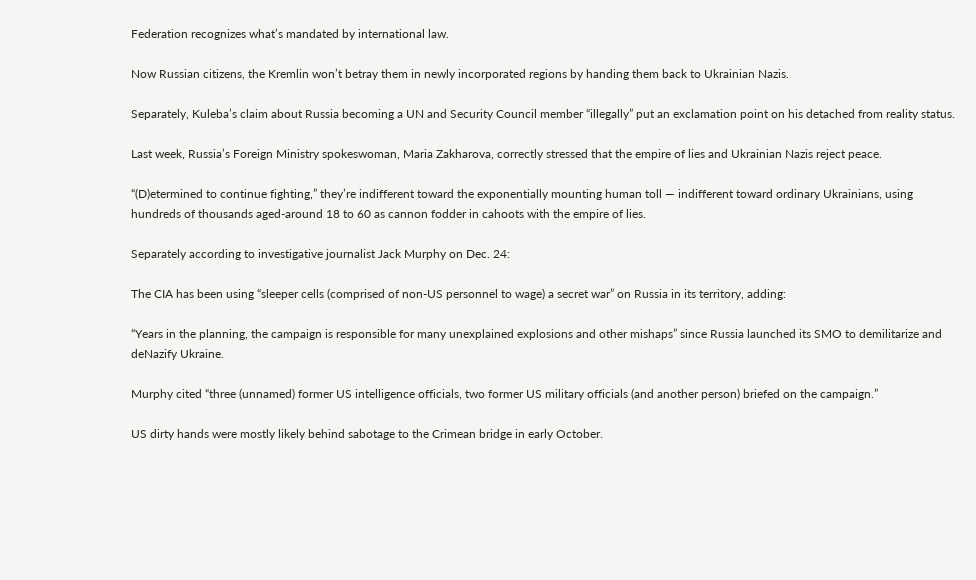Federation recognizes what’s mandated by international law.

Now Russian citizens, the Kremlin won’t betray them in newly incorporated regions by handing them back to Ukrainian Nazis.

Separately, Kuleba’s claim about Russia becoming a UN and Security Council member “illegally” put an exclamation point on his detached from reality status.

Last week, Russia’s Foreign Ministry spokeswoman, Maria Zakharova, correctly stressed that the empire of lies and Ukrainian Nazis reject peace.

“(D)etermined to continue fighting,” they’re indifferent toward the exponentially mounting human toll — indifferent toward ordinary Ukrainians, using hundreds of thousands aged-around 18 to 60 as cannon fodder in cahoots with the empire of lies.

Separately according to investigative journalist Jack Murphy on Dec. 24:

The CIA has been using “sleeper cells (comprised of non-US personnel to wage) a secret war” on Russia in its territory, adding:

“Years in the planning, the campaign is responsible for many unexplained explosions and other mishaps” since Russia launched its SMO to demilitarize and deNazify Ukraine.

Murphy cited “three (unnamed) former US intelligence officials, two former US military officials (and another person) briefed on the campaign.”

US dirty hands were mostly likely behind sabotage to the Crimean bridge in early October.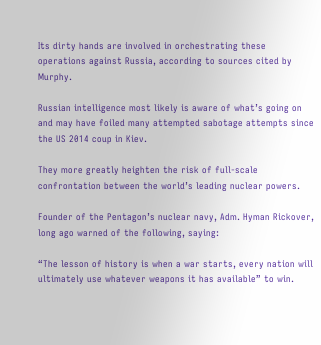Its dirty hands are involved in orchestrating these operations against Russia, according to sources cited by Murphy.

Russian intelligence most likely is aware of what’s going on and may have foiled many attempted sabotage attempts since the US 2014 coup in Kiev.

They more greatly heighten the risk of full-scale confrontation between the world’s leading nuclear powers.

Founder of the Pentagon’s nuclear navy, Adm. Hyman Rickover, long ago warned of the following, saying:

“The lesson of history is when a war starts, every nation will ultimately use whatever weapons it has available” to win.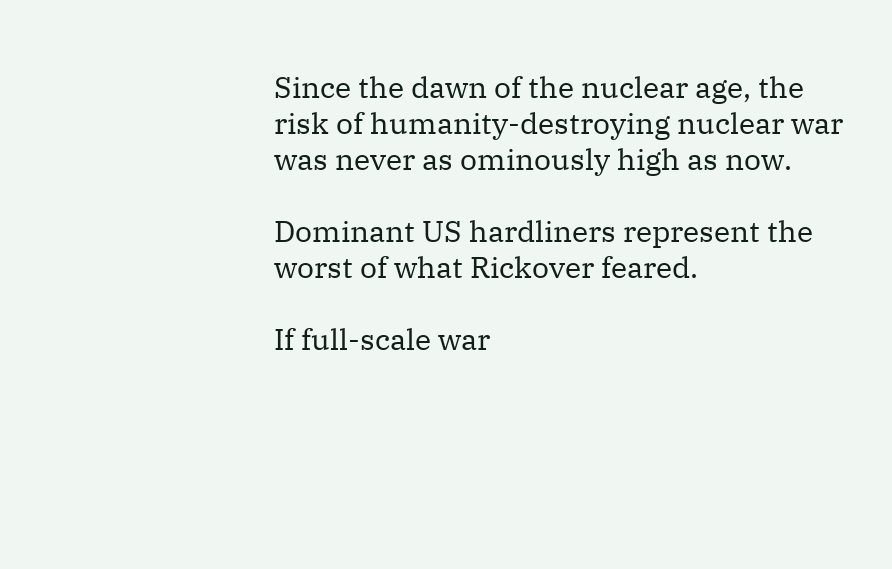Since the dawn of the nuclear age, the risk of humanity-destroying nuclear war was never as ominously high as now.

Dominant US hardliners represent the worst of what Rickover feared.

If full-scale war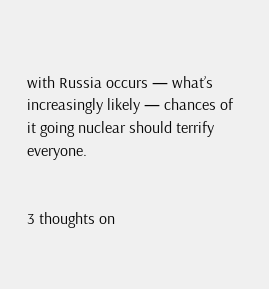with Russia occurs — what’s increasingly likely — chances of it going nuclear should terrify everyone.


3 thoughts on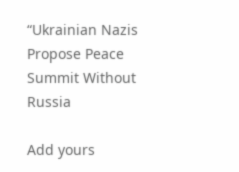“Ukrainian Nazis Propose Peace Summit Without Russia

Add yours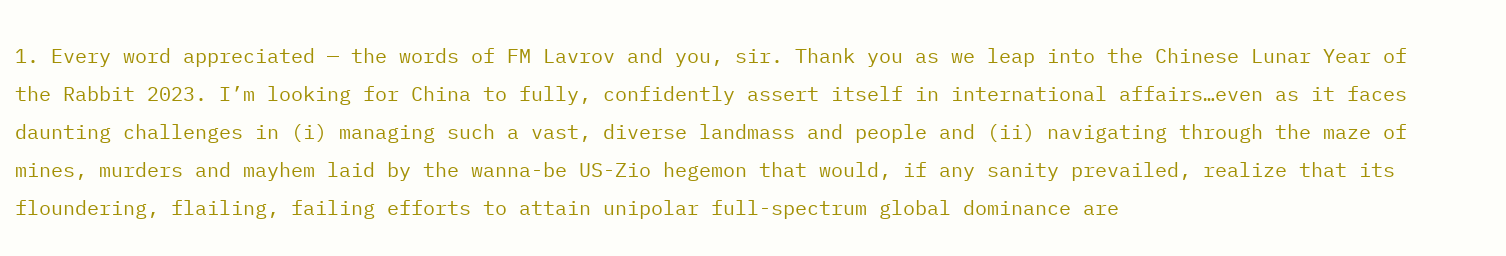1. Every word appreciated — the words of FM Lavrov and you, sir. Thank you as we leap into the Chinese Lunar Year of the Rabbit 2023. I’m looking for China to fully, confidently assert itself in international affairs…even as it faces daunting challenges in (i) managing such a vast, diverse landmass and people and (ii) navigating through the maze of mines, murders and mayhem laid by the wanna-be US-Zio hegemon that would, if any sanity prevailed, realize that its floundering, flailing, failing efforts to attain unipolar full-spectrum global dominance are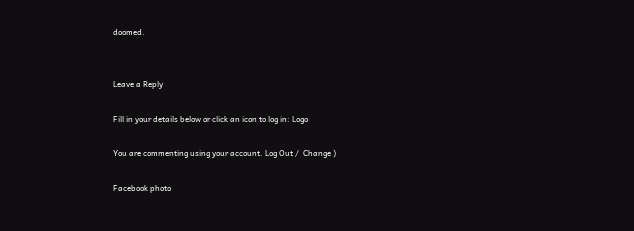doomed.


Leave a Reply

Fill in your details below or click an icon to log in: Logo

You are commenting using your account. Log Out /  Change )

Facebook photo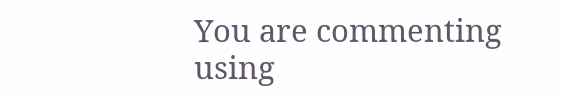You are commenting using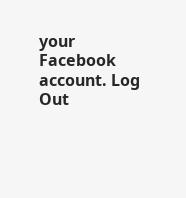your Facebook account. Log Out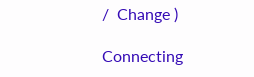/  Change )

Connecting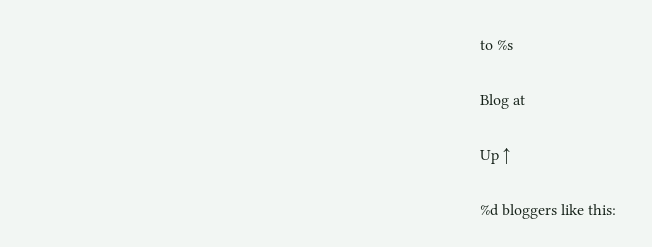to %s

Blog at

Up ↑

%d bloggers like this: